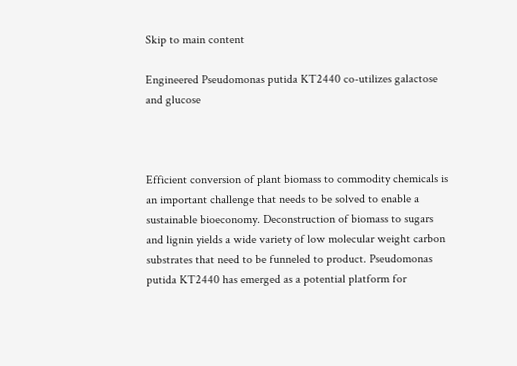Skip to main content

Engineered Pseudomonas putida KT2440 co-utilizes galactose and glucose



Efficient conversion of plant biomass to commodity chemicals is an important challenge that needs to be solved to enable a sustainable bioeconomy. Deconstruction of biomass to sugars and lignin yields a wide variety of low molecular weight carbon substrates that need to be funneled to product. Pseudomonas putida KT2440 has emerged as a potential platform for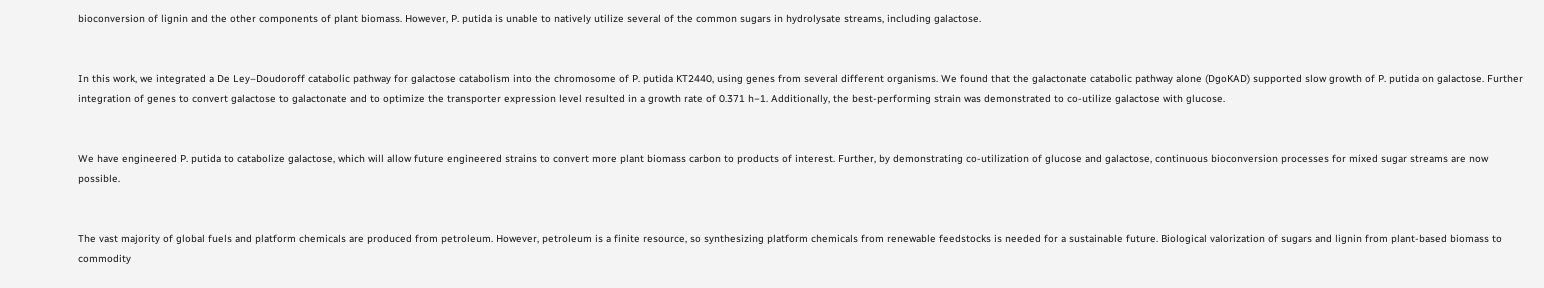bioconversion of lignin and the other components of plant biomass. However, P. putida is unable to natively utilize several of the common sugars in hydrolysate streams, including galactose.


In this work, we integrated a De Ley–Doudoroff catabolic pathway for galactose catabolism into the chromosome of P. putida KT2440, using genes from several different organisms. We found that the galactonate catabolic pathway alone (DgoKAD) supported slow growth of P. putida on galactose. Further integration of genes to convert galactose to galactonate and to optimize the transporter expression level resulted in a growth rate of 0.371 h−1. Additionally, the best-performing strain was demonstrated to co-utilize galactose with glucose.


We have engineered P. putida to catabolize galactose, which will allow future engineered strains to convert more plant biomass carbon to products of interest. Further, by demonstrating co-utilization of glucose and galactose, continuous bioconversion processes for mixed sugar streams are now possible.


The vast majority of global fuels and platform chemicals are produced from petroleum. However, petroleum is a finite resource, so synthesizing platform chemicals from renewable feedstocks is needed for a sustainable future. Biological valorization of sugars and lignin from plant-based biomass to commodity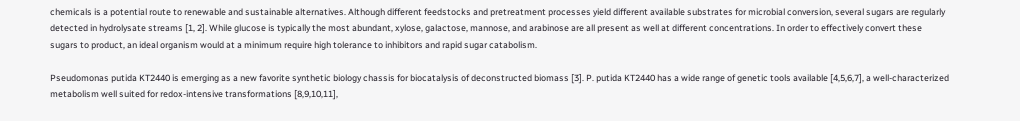chemicals is a potential route to renewable and sustainable alternatives. Although different feedstocks and pretreatment processes yield different available substrates for microbial conversion, several sugars are regularly detected in hydrolysate streams [1, 2]. While glucose is typically the most abundant, xylose, galactose, mannose, and arabinose are all present as well at different concentrations. In order to effectively convert these sugars to product, an ideal organism would at a minimum require high tolerance to inhibitors and rapid sugar catabolism.

Pseudomonas putida KT2440 is emerging as a new favorite synthetic biology chassis for biocatalysis of deconstructed biomass [3]. P. putida KT2440 has a wide range of genetic tools available [4,5,6,7], a well-characterized metabolism well suited for redox-intensive transformations [8,9,10,11],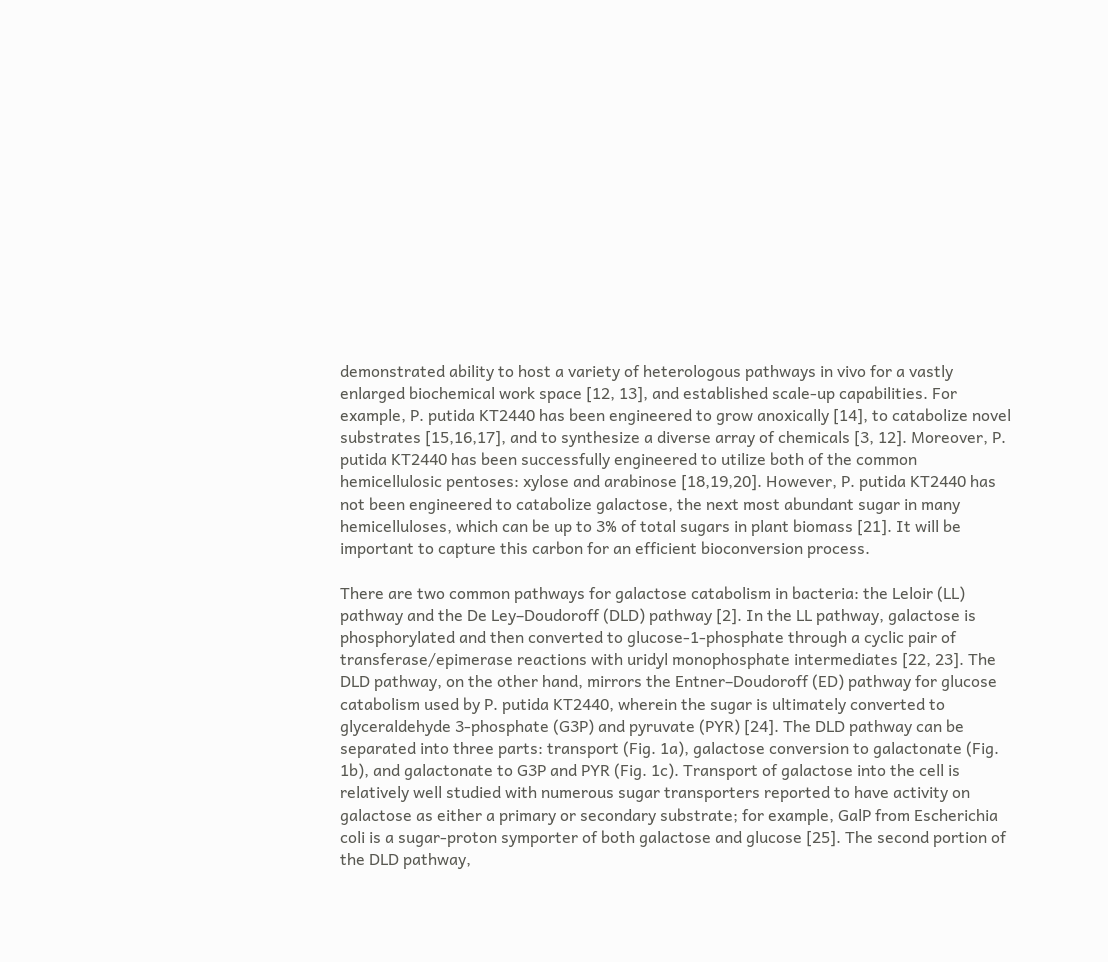demonstrated ability to host a variety of heterologous pathways in vivo for a vastly enlarged biochemical work space [12, 13], and established scale-up capabilities. For example, P. putida KT2440 has been engineered to grow anoxically [14], to catabolize novel substrates [15,16,17], and to synthesize a diverse array of chemicals [3, 12]. Moreover, P. putida KT2440 has been successfully engineered to utilize both of the common hemicellulosic pentoses: xylose and arabinose [18,19,20]. However, P. putida KT2440 has not been engineered to catabolize galactose, the next most abundant sugar in many hemicelluloses, which can be up to 3% of total sugars in plant biomass [21]. It will be important to capture this carbon for an efficient bioconversion process.

There are two common pathways for galactose catabolism in bacteria: the Leloir (LL) pathway and the De Ley–Doudoroff (DLD) pathway [2]. In the LL pathway, galactose is phosphorylated and then converted to glucose-1-phosphate through a cyclic pair of transferase/epimerase reactions with uridyl monophosphate intermediates [22, 23]. The DLD pathway, on the other hand, mirrors the Entner–Doudoroff (ED) pathway for glucose catabolism used by P. putida KT2440, wherein the sugar is ultimately converted to glyceraldehyde 3-phosphate (G3P) and pyruvate (PYR) [24]. The DLD pathway can be separated into three parts: transport (Fig. 1a), galactose conversion to galactonate (Fig. 1b), and galactonate to G3P and PYR (Fig. 1c). Transport of galactose into the cell is relatively well studied with numerous sugar transporters reported to have activity on galactose as either a primary or secondary substrate; for example, GalP from Escherichia coli is a sugar-proton symporter of both galactose and glucose [25]. The second portion of the DLD pathway,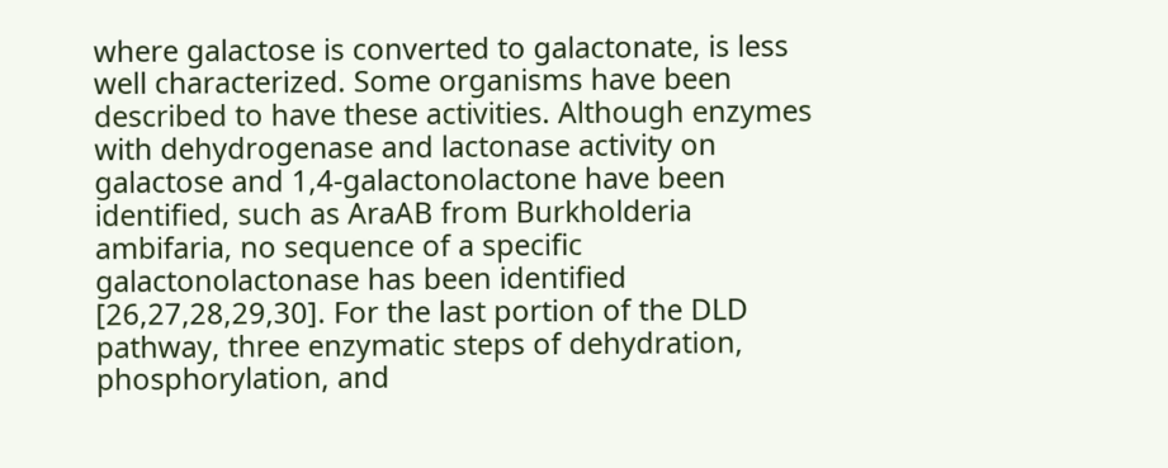where galactose is converted to galactonate, is less well characterized. Some organisms have been described to have these activities. Although enzymes with dehydrogenase and lactonase activity on galactose and 1,4-galactonolactone have been identified, such as AraAB from Burkholderia ambifaria, no sequence of a specific galactonolactonase has been identified [26,27,28,29,30]. For the last portion of the DLD pathway, three enzymatic steps of dehydration, phosphorylation, and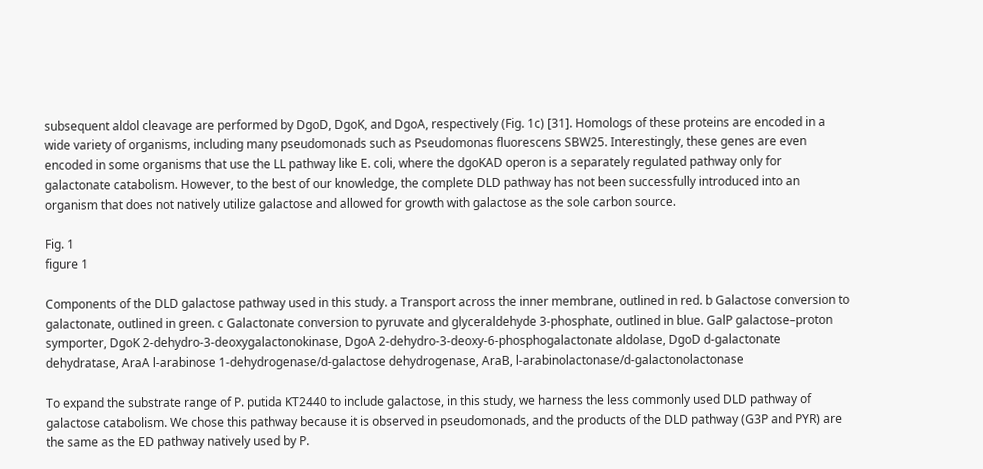subsequent aldol cleavage are performed by DgoD, DgoK, and DgoA, respectively (Fig. 1c) [31]. Homologs of these proteins are encoded in a wide variety of organisms, including many pseudomonads such as Pseudomonas fluorescens SBW25. Interestingly, these genes are even encoded in some organisms that use the LL pathway like E. coli, where the dgoKAD operon is a separately regulated pathway only for galactonate catabolism. However, to the best of our knowledge, the complete DLD pathway has not been successfully introduced into an organism that does not natively utilize galactose and allowed for growth with galactose as the sole carbon source.

Fig. 1
figure 1

Components of the DLD galactose pathway used in this study. a Transport across the inner membrane, outlined in red. b Galactose conversion to galactonate, outlined in green. c Galactonate conversion to pyruvate and glyceraldehyde 3-phosphate, outlined in blue. GalP galactose–proton symporter, DgoK 2-dehydro-3-deoxygalactonokinase, DgoA 2-dehydro-3-deoxy-6-phosphogalactonate aldolase, DgoD d-galactonate dehydratase, AraA l-arabinose 1-dehydrogenase/d-galactose dehydrogenase, AraB, l-arabinolactonase/d-galactonolactonase

To expand the substrate range of P. putida KT2440 to include galactose, in this study, we harness the less commonly used DLD pathway of galactose catabolism. We chose this pathway because it is observed in pseudomonads, and the products of the DLD pathway (G3P and PYR) are the same as the ED pathway natively used by P.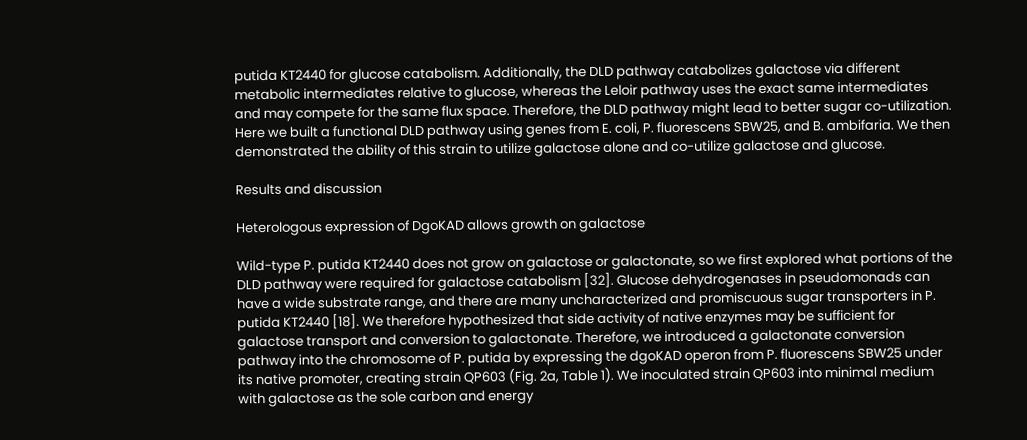putida KT2440 for glucose catabolism. Additionally, the DLD pathway catabolizes galactose via different metabolic intermediates relative to glucose, whereas the Leloir pathway uses the exact same intermediates and may compete for the same flux space. Therefore, the DLD pathway might lead to better sugar co-utilization. Here we built a functional DLD pathway using genes from E. coli, P. fluorescens SBW25, and B. ambifaria. We then demonstrated the ability of this strain to utilize galactose alone and co-utilize galactose and glucose.

Results and discussion

Heterologous expression of DgoKAD allows growth on galactose

Wild-type P. putida KT2440 does not grow on galactose or galactonate, so we first explored what portions of the DLD pathway were required for galactose catabolism [32]. Glucose dehydrogenases in pseudomonads can have a wide substrate range, and there are many uncharacterized and promiscuous sugar transporters in P. putida KT2440 [18]. We therefore hypothesized that side activity of native enzymes may be sufficient for galactose transport and conversion to galactonate. Therefore, we introduced a galactonate conversion pathway into the chromosome of P. putida by expressing the dgoKAD operon from P. fluorescens SBW25 under its native promoter, creating strain QP603 (Fig. 2a, Table 1). We inoculated strain QP603 into minimal medium with galactose as the sole carbon and energy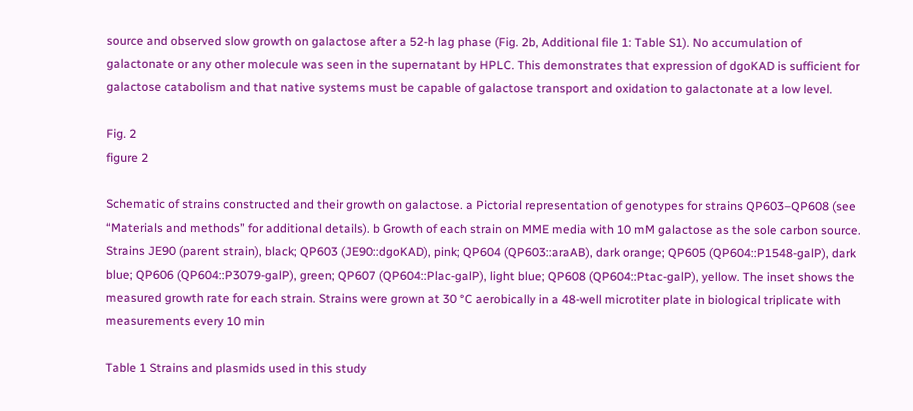source and observed slow growth on galactose after a 52-h lag phase (Fig. 2b, Additional file 1: Table S1). No accumulation of galactonate or any other molecule was seen in the supernatant by HPLC. This demonstrates that expression of dgoKAD is sufficient for galactose catabolism and that native systems must be capable of galactose transport and oxidation to galactonate at a low level.

Fig. 2
figure 2

Schematic of strains constructed and their growth on galactose. a Pictorial representation of genotypes for strains QP603–QP608 (see “Materials and methods” for additional details). b Growth of each strain on MME media with 10 mM galactose as the sole carbon source. Strains JE90 (parent strain), black; QP603 (JE90::dgoKAD), pink; QP604 (QP603::araAB), dark orange; QP605 (QP604::P1548-galP), dark blue; QP606 (QP604::P3079-galP), green; QP607 (QP604::Plac-galP), light blue; QP608 (QP604::Ptac-galP), yellow. The inset shows the measured growth rate for each strain. Strains were grown at 30 °C aerobically in a 48-well microtiter plate in biological triplicate with measurements every 10 min

Table 1 Strains and plasmids used in this study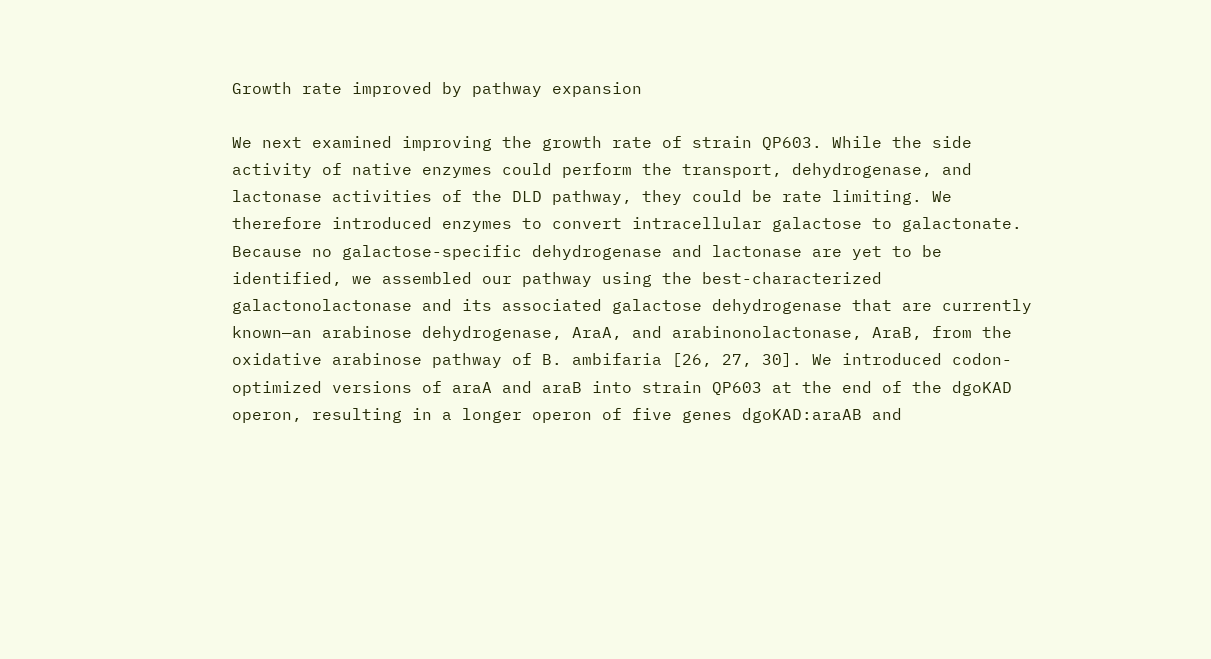Growth rate improved by pathway expansion

We next examined improving the growth rate of strain QP603. While the side activity of native enzymes could perform the transport, dehydrogenase, and lactonase activities of the DLD pathway, they could be rate limiting. We therefore introduced enzymes to convert intracellular galactose to galactonate. Because no galactose-specific dehydrogenase and lactonase are yet to be identified, we assembled our pathway using the best-characterized galactonolactonase and its associated galactose dehydrogenase that are currently known—an arabinose dehydrogenase, AraA, and arabinonolactonase, AraB, from the oxidative arabinose pathway of B. ambifaria [26, 27, 30]. We introduced codon-optimized versions of araA and araB into strain QP603 at the end of the dgoKAD operon, resulting in a longer operon of five genes dgoKAD:araAB and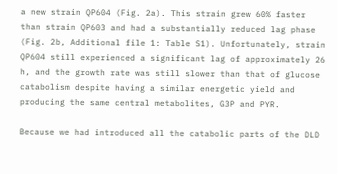a new strain QP604 (Fig. 2a). This strain grew 60% faster than strain QP603 and had a substantially reduced lag phase (Fig. 2b, Additional file 1: Table S1). Unfortunately, strain QP604 still experienced a significant lag of approximately 26 h, and the growth rate was still slower than that of glucose catabolism despite having a similar energetic yield and producing the same central metabolites, G3P and PYR.

Because we had introduced all the catabolic parts of the DLD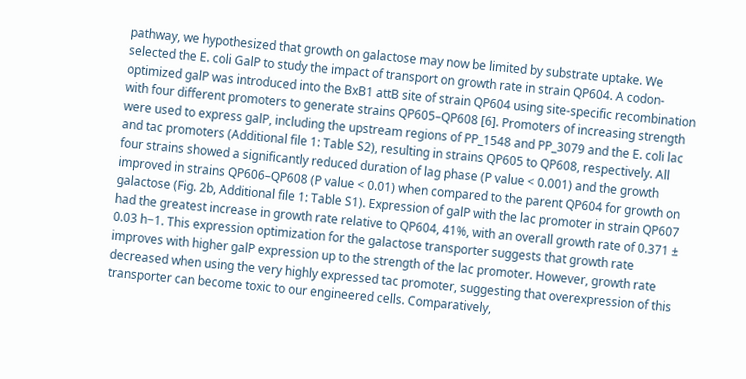pathway, we hypothesized that growth on galactose may now be limited by substrate uptake. We selected the E. coli GalP to study the impact of transport on growth rate in strain QP604. A codon-optimized galP was introduced into the BxB1 attB site of strain QP604 using site-specific recombination with four different promoters to generate strains QP605–QP608 [6]. Promoters of increasing strength were used to express galP, including the upstream regions of PP_1548 and PP_3079 and the E. coli lac and tac promoters (Additional file 1: Table S2), resulting in strains QP605 to QP608, respectively. All four strains showed a significantly reduced duration of lag phase (P value < 0.001) and the growth improved in strains QP606–QP608 (P value < 0.01) when compared to the parent QP604 for growth on galactose (Fig. 2b, Additional file 1: Table S1). Expression of galP with the lac promoter in strain QP607 had the greatest increase in growth rate relative to QP604, 41%, with an overall growth rate of 0.371 ± 0.03 h−1. This expression optimization for the galactose transporter suggests that growth rate improves with higher galP expression up to the strength of the lac promoter. However, growth rate decreased when using the very highly expressed tac promoter, suggesting that overexpression of this transporter can become toxic to our engineered cells. Comparatively,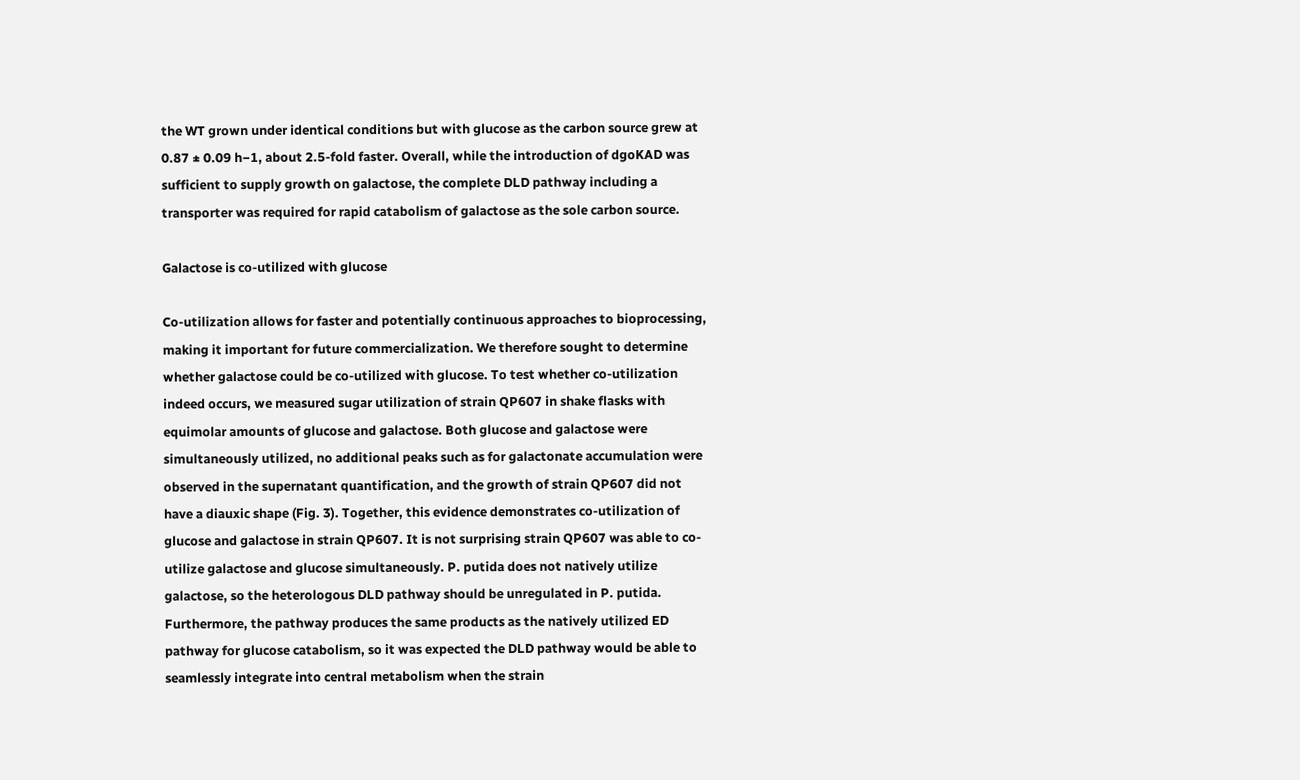the WT grown under identical conditions but with glucose as the carbon source grew at 0.87 ± 0.09 h−1, about 2.5-fold faster. Overall, while the introduction of dgoKAD was sufficient to supply growth on galactose, the complete DLD pathway including a transporter was required for rapid catabolism of galactose as the sole carbon source.

Galactose is co-utilized with glucose

Co-utilization allows for faster and potentially continuous approaches to bioprocessing, making it important for future commercialization. We therefore sought to determine whether galactose could be co-utilized with glucose. To test whether co-utilization indeed occurs, we measured sugar utilization of strain QP607 in shake flasks with equimolar amounts of glucose and galactose. Both glucose and galactose were simultaneously utilized, no additional peaks such as for galactonate accumulation were observed in the supernatant quantification, and the growth of strain QP607 did not have a diauxic shape (Fig. 3). Together, this evidence demonstrates co-utilization of glucose and galactose in strain QP607. It is not surprising strain QP607 was able to co-utilize galactose and glucose simultaneously. P. putida does not natively utilize galactose, so the heterologous DLD pathway should be unregulated in P. putida. Furthermore, the pathway produces the same products as the natively utilized ED pathway for glucose catabolism, so it was expected the DLD pathway would be able to seamlessly integrate into central metabolism when the strain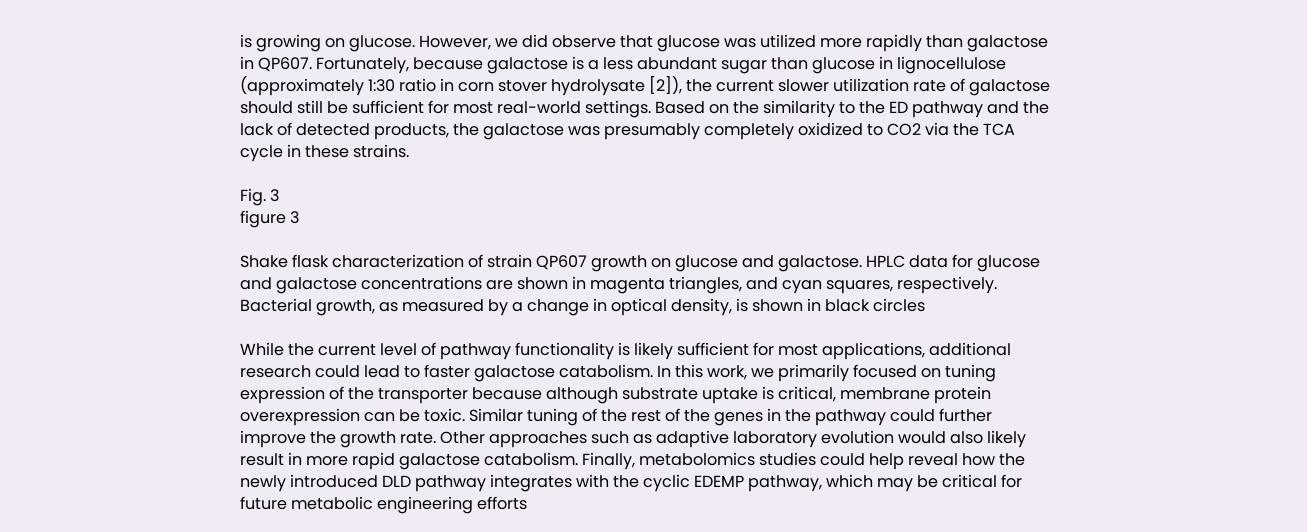is growing on glucose. However, we did observe that glucose was utilized more rapidly than galactose in QP607. Fortunately, because galactose is a less abundant sugar than glucose in lignocellulose (approximately 1:30 ratio in corn stover hydrolysate [2]), the current slower utilization rate of galactose should still be sufficient for most real-world settings. Based on the similarity to the ED pathway and the lack of detected products, the galactose was presumably completely oxidized to CO2 via the TCA cycle in these strains.

Fig. 3
figure 3

Shake flask characterization of strain QP607 growth on glucose and galactose. HPLC data for glucose and galactose concentrations are shown in magenta triangles, and cyan squares, respectively. Bacterial growth, as measured by a change in optical density, is shown in black circles

While the current level of pathway functionality is likely sufficient for most applications, additional research could lead to faster galactose catabolism. In this work, we primarily focused on tuning expression of the transporter because although substrate uptake is critical, membrane protein overexpression can be toxic. Similar tuning of the rest of the genes in the pathway could further improve the growth rate. Other approaches such as adaptive laboratory evolution would also likely result in more rapid galactose catabolism. Finally, metabolomics studies could help reveal how the newly introduced DLD pathway integrates with the cyclic EDEMP pathway, which may be critical for future metabolic engineering efforts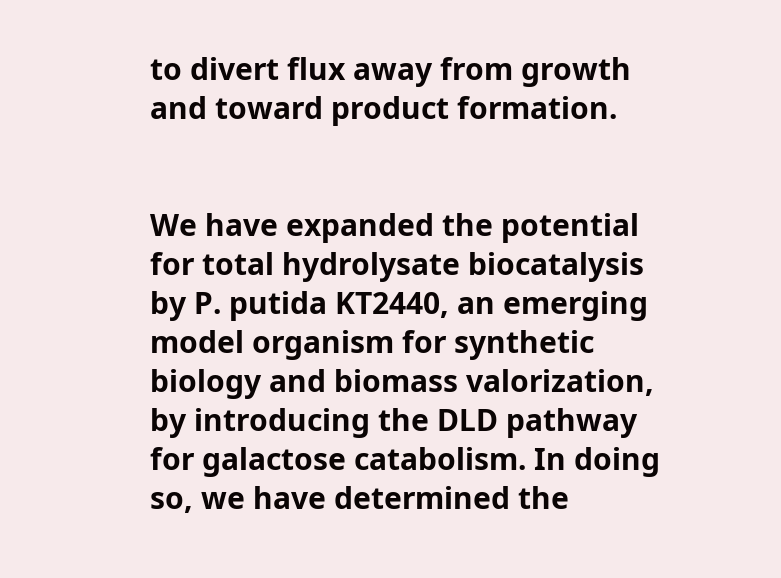to divert flux away from growth and toward product formation.


We have expanded the potential for total hydrolysate biocatalysis by P. putida KT2440, an emerging model organism for synthetic biology and biomass valorization, by introducing the DLD pathway for galactose catabolism. In doing so, we have determined the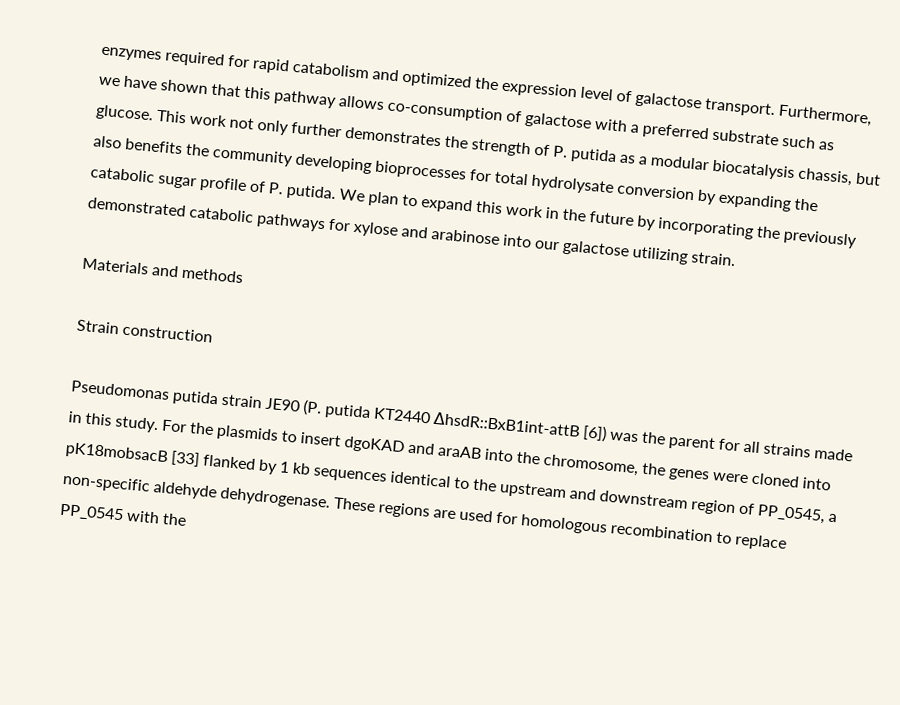enzymes required for rapid catabolism and optimized the expression level of galactose transport. Furthermore, we have shown that this pathway allows co-consumption of galactose with a preferred substrate such as glucose. This work not only further demonstrates the strength of P. putida as a modular biocatalysis chassis, but also benefits the community developing bioprocesses for total hydrolysate conversion by expanding the catabolic sugar profile of P. putida. We plan to expand this work in the future by incorporating the previously demonstrated catabolic pathways for xylose and arabinose into our galactose utilizing strain.

Materials and methods

Strain construction

Pseudomonas putida strain JE90 (P. putida KT2440 ∆hsdR::BxB1int-attB [6]) was the parent for all strains made in this study. For the plasmids to insert dgoKAD and araAB into the chromosome, the genes were cloned into pK18mobsacB [33] flanked by 1 kb sequences identical to the upstream and downstream region of PP_0545, a non-specific aldehyde dehydrogenase. These regions are used for homologous recombination to replace PP_0545 with the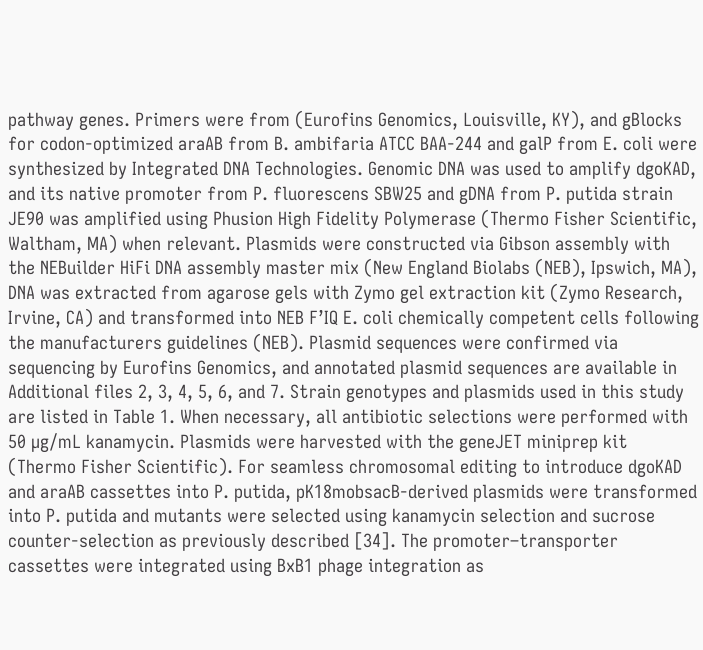pathway genes. Primers were from (Eurofins Genomics, Louisville, KY), and gBlocks for codon-optimized araAB from B. ambifaria ATCC BAA-244 and galP from E. coli were synthesized by Integrated DNA Technologies. Genomic DNA was used to amplify dgoKAD, and its native promoter from P. fluorescens SBW25 and gDNA from P. putida strain JE90 was amplified using Phusion High Fidelity Polymerase (Thermo Fisher Scientific, Waltham, MA) when relevant. Plasmids were constructed via Gibson assembly with the NEBuilder HiFi DNA assembly master mix (New England Biolabs (NEB), Ipswich, MA), DNA was extracted from agarose gels with Zymo gel extraction kit (Zymo Research, Irvine, CA) and transformed into NEB F’IQ E. coli chemically competent cells following the manufacturers guidelines (NEB). Plasmid sequences were confirmed via sequencing by Eurofins Genomics, and annotated plasmid sequences are available in Additional files 2, 3, 4, 5, 6, and 7. Strain genotypes and plasmids used in this study are listed in Table 1. When necessary, all antibiotic selections were performed with 50 µg/mL kanamycin. Plasmids were harvested with the geneJET miniprep kit (Thermo Fisher Scientific). For seamless chromosomal editing to introduce dgoKAD and araAB cassettes into P. putida, pK18mobsacB-derived plasmids were transformed into P. putida and mutants were selected using kanamycin selection and sucrose counter-selection as previously described [34]. The promoter–transporter cassettes were integrated using BxB1 phage integration as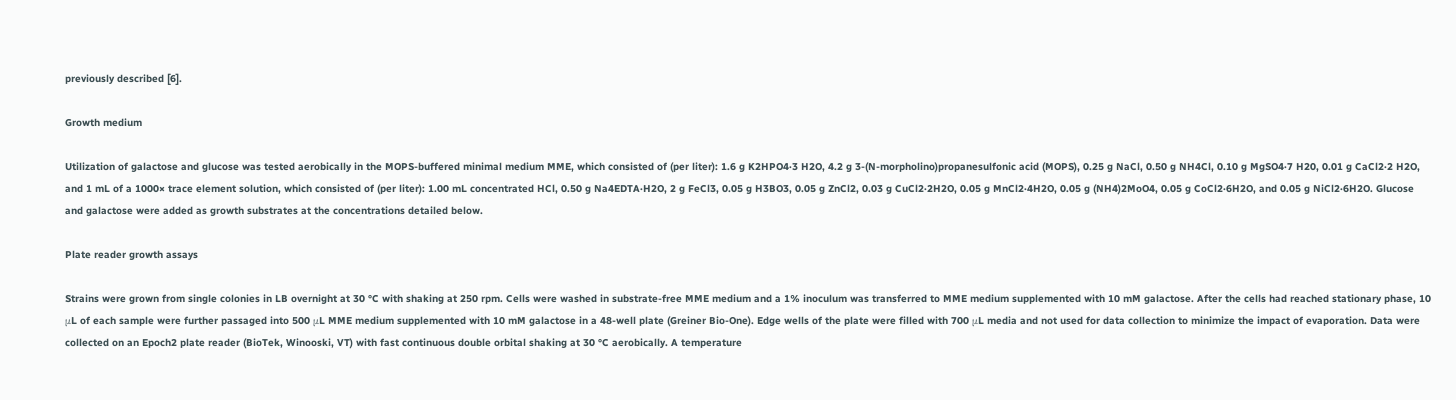previously described [6].

Growth medium

Utilization of galactose and glucose was tested aerobically in the MOPS-buffered minimal medium MME, which consisted of (per liter): 1.6 g K2HPO4·3 H2O, 4.2 g 3-(N-morpholino)propanesulfonic acid (MOPS), 0.25 g NaCl, 0.50 g NH4Cl, 0.10 g MgSO4·7 H20, 0.01 g CaCl2·2 H2O, and 1 mL of a 1000× trace element solution, which consisted of (per liter): 1.00 mL concentrated HCl, 0.50 g Na4EDTA·H2O, 2 g FeCl3, 0.05 g H3BO3, 0.05 g ZnCl2, 0.03 g CuCl2·2H2O, 0.05 g MnCl2·4H2O, 0.05 g (NH4)2MoO4, 0.05 g CoCl2·6H2O, and 0.05 g NiCl2·6H2O. Glucose and galactose were added as growth substrates at the concentrations detailed below.

Plate reader growth assays

Strains were grown from single colonies in LB overnight at 30 °C with shaking at 250 rpm. Cells were washed in substrate-free MME medium and a 1% inoculum was transferred to MME medium supplemented with 10 mM galactose. After the cells had reached stationary phase, 10 μL of each sample were further passaged into 500 μL MME medium supplemented with 10 mM galactose in a 48-well plate (Greiner Bio-One). Edge wells of the plate were filled with 700 μL media and not used for data collection to minimize the impact of evaporation. Data were collected on an Epoch2 plate reader (BioTek, Winooski, VT) with fast continuous double orbital shaking at 30 °C aerobically. A temperature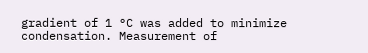gradient of 1 °C was added to minimize condensation. Measurement of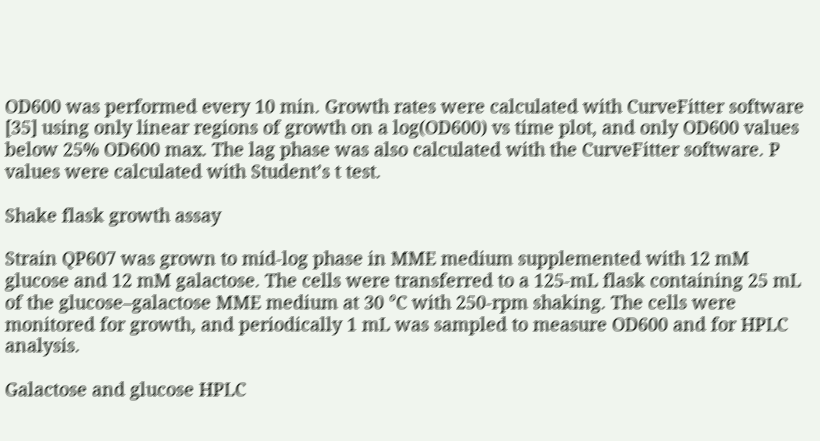OD600 was performed every 10 min. Growth rates were calculated with CurveFitter software [35] using only linear regions of growth on a log(OD600) vs time plot, and only OD600 values below 25% OD600 max. The lag phase was also calculated with the CurveFitter software. P values were calculated with Student’s t test.

Shake flask growth assay

Strain QP607 was grown to mid-log phase in MME medium supplemented with 12 mM glucose and 12 mM galactose. The cells were transferred to a 125-mL flask containing 25 mL of the glucose–galactose MME medium at 30 °C with 250-rpm shaking. The cells were monitored for growth, and periodically 1 mL was sampled to measure OD600 and for HPLC analysis.

Galactose and glucose HPLC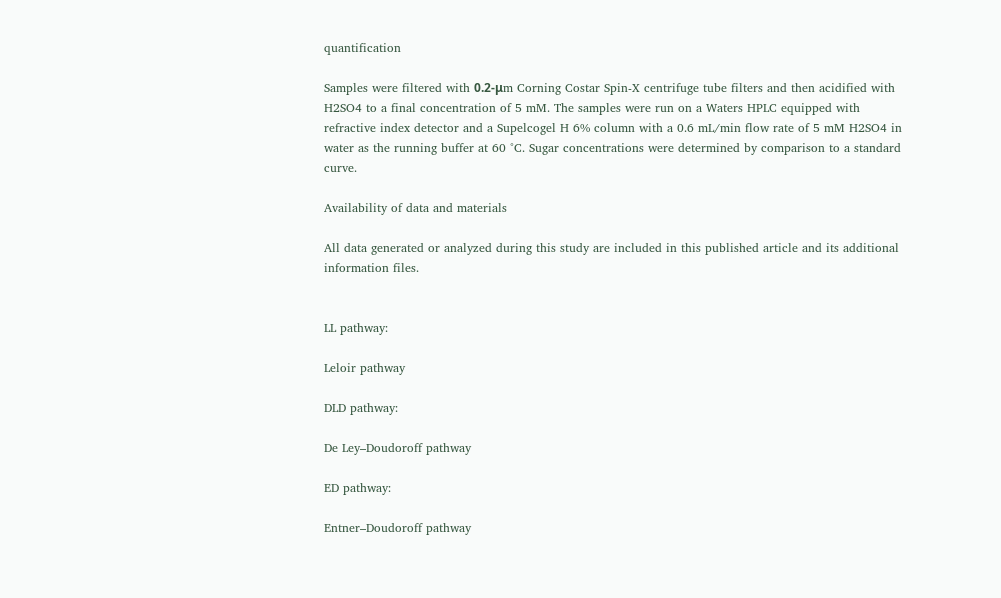quantification

Samples were filtered with 0.2-μm Corning Costar Spin-X centrifuge tube filters and then acidified with H2SO4 to a final concentration of 5 mM. The samples were run on a Waters HPLC equipped with refractive index detector and a Supelcogel H 6% column with a 0.6 mL/min flow rate of 5 mM H2SO4 in water as the running buffer at 60 °C. Sugar concentrations were determined by comparison to a standard curve.

Availability of data and materials

All data generated or analyzed during this study are included in this published article and its additional information files.


LL pathway:

Leloir pathway

DLD pathway:

De Ley–Doudoroff pathway

ED pathway:

Entner–Doudoroff pathway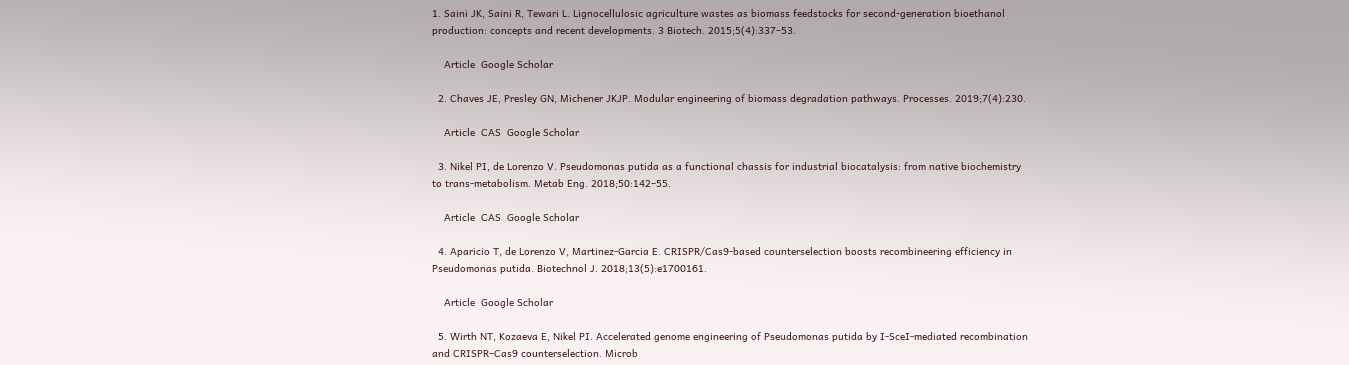1. Saini JK, Saini R, Tewari L. Lignocellulosic agriculture wastes as biomass feedstocks for second-generation bioethanol production: concepts and recent developments. 3 Biotech. 2015;5(4):337–53.

    Article  Google Scholar

  2. Chaves JE, Presley GN, Michener JKJP. Modular engineering of biomass degradation pathways. Processes. 2019;7(4):230.

    Article  CAS  Google Scholar

  3. Nikel PI, de Lorenzo V. Pseudomonas putida as a functional chassis for industrial biocatalysis: from native biochemistry to trans-metabolism. Metab Eng. 2018;50:142–55.

    Article  CAS  Google Scholar

  4. Aparicio T, de Lorenzo V, Martinez-Garcia E. CRISPR/Cas9-based counterselection boosts recombineering efficiency in Pseudomonas putida. Biotechnol J. 2018;13(5):e1700161.

    Article  Google Scholar

  5. Wirth NT, Kozaeva E, Nikel PI. Accelerated genome engineering of Pseudomonas putida by I-SceI-mediated recombination and CRISPR–Cas9 counterselection. Microb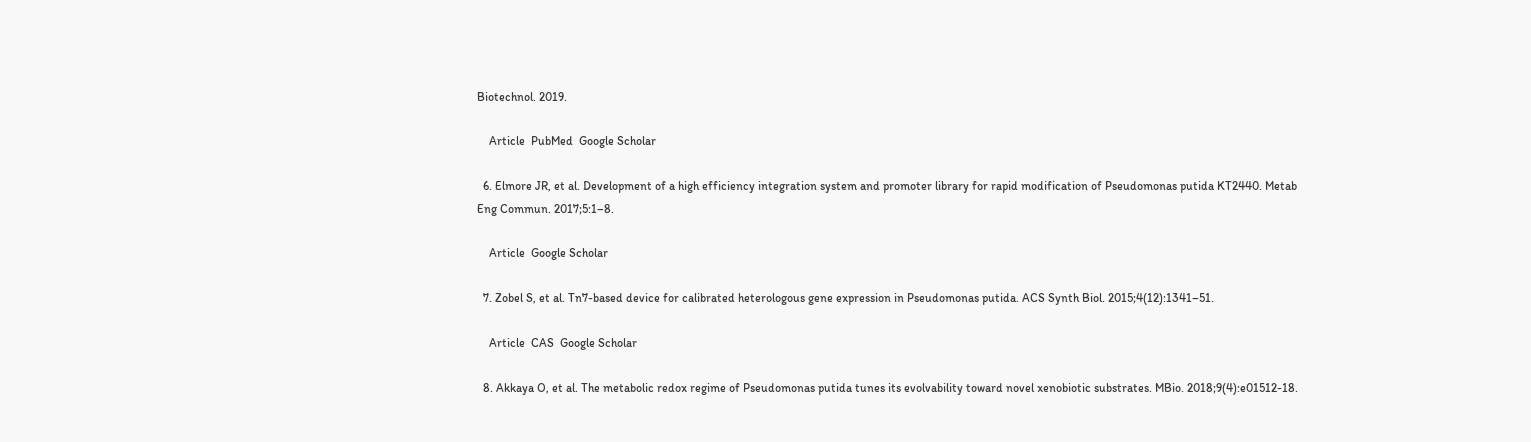Biotechnol. 2019.

    Article  PubMed  Google Scholar

  6. Elmore JR, et al. Development of a high efficiency integration system and promoter library for rapid modification of Pseudomonas putida KT2440. Metab Eng Commun. 2017;5:1–8.

    Article  Google Scholar

  7. Zobel S, et al. Tn7-based device for calibrated heterologous gene expression in Pseudomonas putida. ACS Synth Biol. 2015;4(12):1341–51.

    Article  CAS  Google Scholar

  8. Akkaya O, et al. The metabolic redox regime of Pseudomonas putida tunes its evolvability toward novel xenobiotic substrates. MBio. 2018;9(4):e01512-18.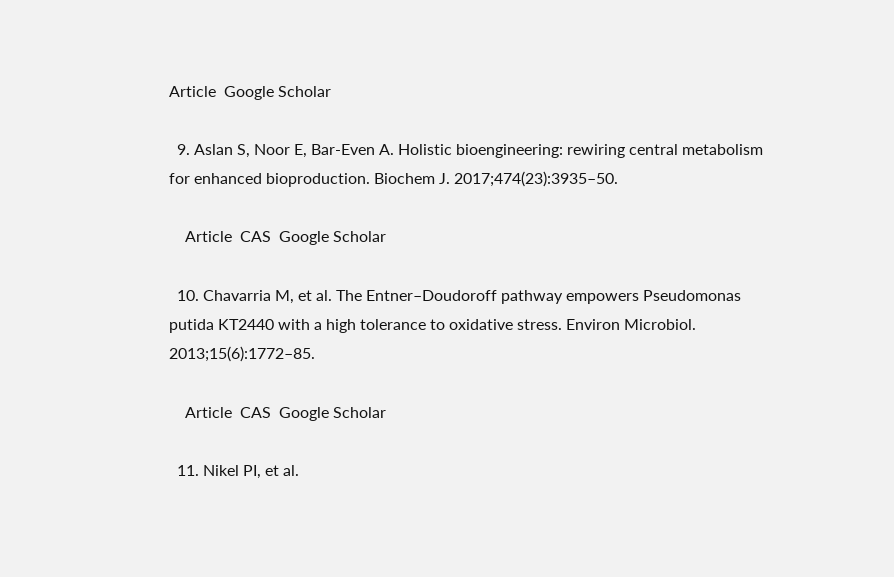Article  Google Scholar

  9. Aslan S, Noor E, Bar-Even A. Holistic bioengineering: rewiring central metabolism for enhanced bioproduction. Biochem J. 2017;474(23):3935–50.

    Article  CAS  Google Scholar

  10. Chavarria M, et al. The Entner–Doudoroff pathway empowers Pseudomonas putida KT2440 with a high tolerance to oxidative stress. Environ Microbiol. 2013;15(6):1772–85.

    Article  CAS  Google Scholar

  11. Nikel PI, et al.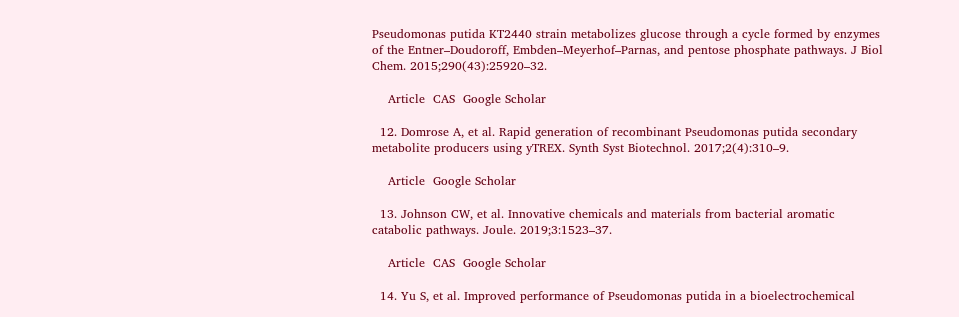Pseudomonas putida KT2440 strain metabolizes glucose through a cycle formed by enzymes of the Entner–Doudoroff, Embden–Meyerhof–Parnas, and pentose phosphate pathways. J Biol Chem. 2015;290(43):25920–32.

    Article  CAS  Google Scholar

  12. Domrose A, et al. Rapid generation of recombinant Pseudomonas putida secondary metabolite producers using yTREX. Synth Syst Biotechnol. 2017;2(4):310–9.

    Article  Google Scholar

  13. Johnson CW, et al. Innovative chemicals and materials from bacterial aromatic catabolic pathways. Joule. 2019;3:1523–37.

    Article  CAS  Google Scholar

  14. Yu S, et al. Improved performance of Pseudomonas putida in a bioelectrochemical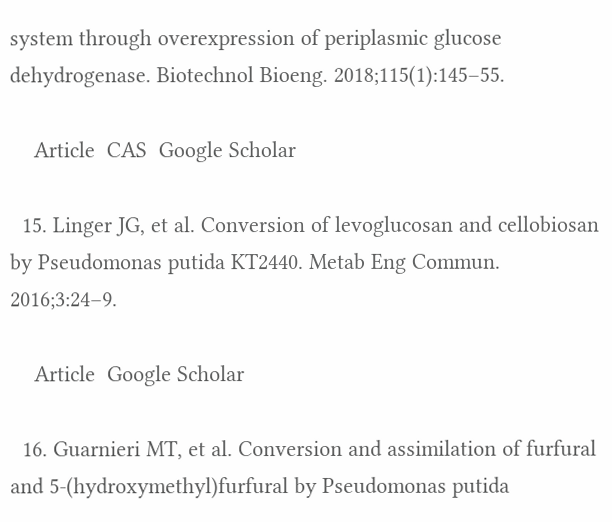system through overexpression of periplasmic glucose dehydrogenase. Biotechnol Bioeng. 2018;115(1):145–55.

    Article  CAS  Google Scholar

  15. Linger JG, et al. Conversion of levoglucosan and cellobiosan by Pseudomonas putida KT2440. Metab Eng Commun. 2016;3:24–9.

    Article  Google Scholar

  16. Guarnieri MT, et al. Conversion and assimilation of furfural and 5-(hydroxymethyl)furfural by Pseudomonas putida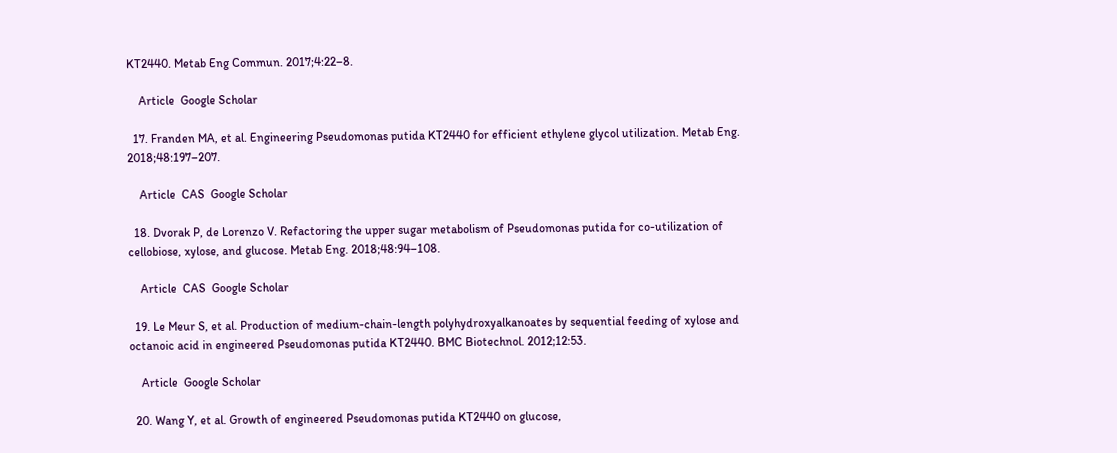KT2440. Metab Eng Commun. 2017;4:22–8.

    Article  Google Scholar

  17. Franden MA, et al. Engineering Pseudomonas putida KT2440 for efficient ethylene glycol utilization. Metab Eng. 2018;48:197–207.

    Article  CAS  Google Scholar

  18. Dvorak P, de Lorenzo V. Refactoring the upper sugar metabolism of Pseudomonas putida for co-utilization of cellobiose, xylose, and glucose. Metab Eng. 2018;48:94–108.

    Article  CAS  Google Scholar

  19. Le Meur S, et al. Production of medium-chain-length polyhydroxyalkanoates by sequential feeding of xylose and octanoic acid in engineered Pseudomonas putida KT2440. BMC Biotechnol. 2012;12:53.

    Article  Google Scholar

  20. Wang Y, et al. Growth of engineered Pseudomonas putida KT2440 on glucose,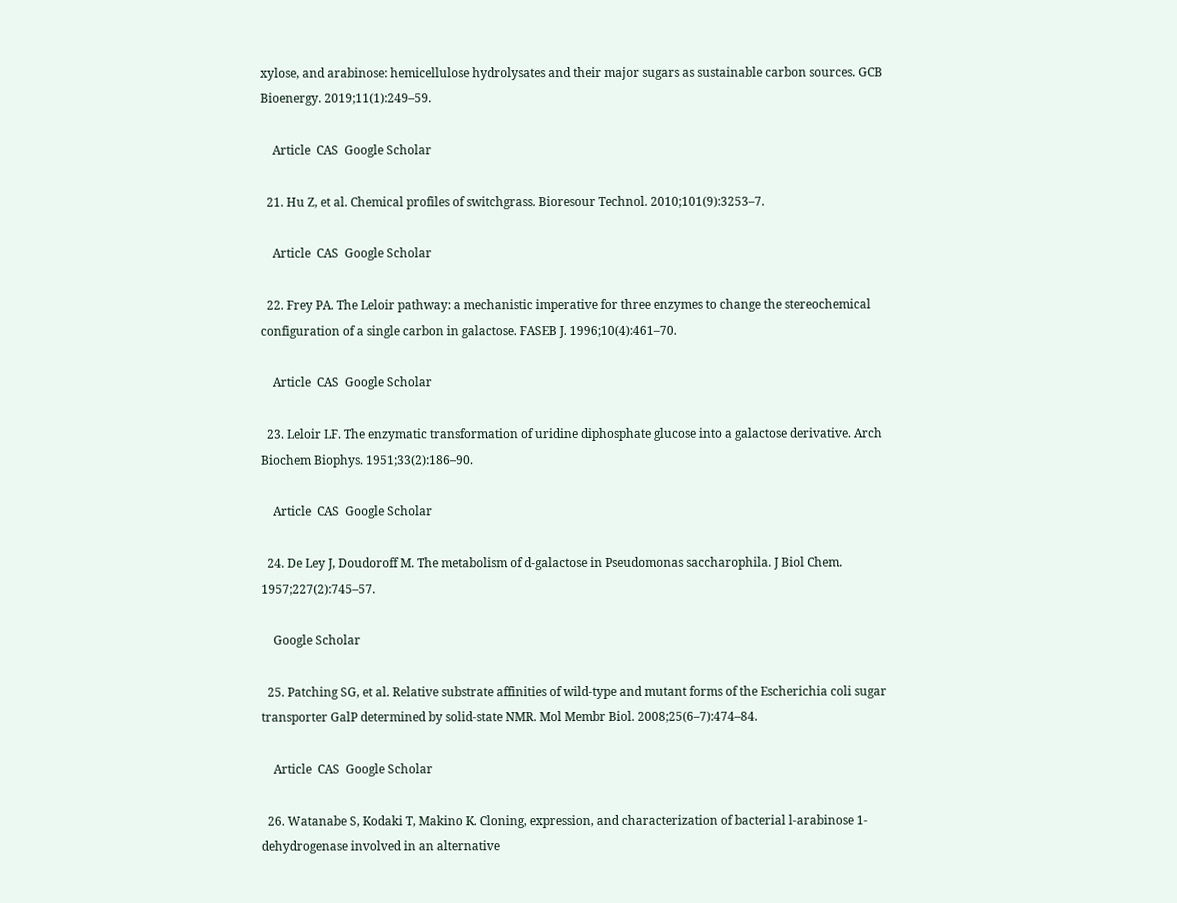xylose, and arabinose: hemicellulose hydrolysates and their major sugars as sustainable carbon sources. GCB Bioenergy. 2019;11(1):249–59.

    Article  CAS  Google Scholar

  21. Hu Z, et al. Chemical profiles of switchgrass. Bioresour Technol. 2010;101(9):3253–7.

    Article  CAS  Google Scholar

  22. Frey PA. The Leloir pathway: a mechanistic imperative for three enzymes to change the stereochemical configuration of a single carbon in galactose. FASEB J. 1996;10(4):461–70.

    Article  CAS  Google Scholar

  23. Leloir LF. The enzymatic transformation of uridine diphosphate glucose into a galactose derivative. Arch Biochem Biophys. 1951;33(2):186–90.

    Article  CAS  Google Scholar

  24. De Ley J, Doudoroff M. The metabolism of d-galactose in Pseudomonas saccharophila. J Biol Chem. 1957;227(2):745–57.

    Google Scholar

  25. Patching SG, et al. Relative substrate affinities of wild-type and mutant forms of the Escherichia coli sugar transporter GalP determined by solid-state NMR. Mol Membr Biol. 2008;25(6–7):474–84.

    Article  CAS  Google Scholar

  26. Watanabe S, Kodaki T, Makino K. Cloning, expression, and characterization of bacterial l-arabinose 1-dehydrogenase involved in an alternative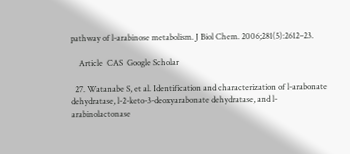pathway of l-arabinose metabolism. J Biol Chem. 2006;281(5):2612–23.

    Article  CAS  Google Scholar

  27. Watanabe S, et al. Identification and characterization of l-arabonate dehydratase, l-2-keto-3-deoxyarabonate dehydratase, and l-arabinolactonase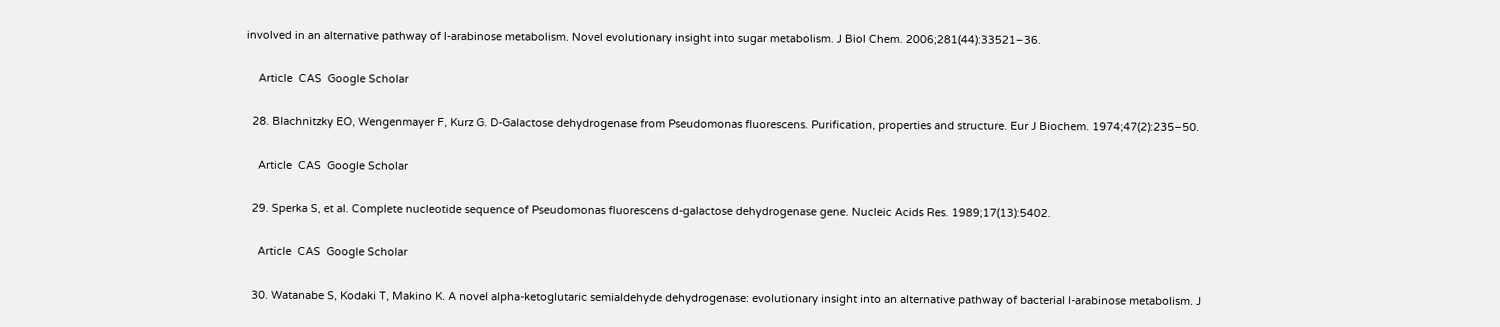involved in an alternative pathway of l-arabinose metabolism. Novel evolutionary insight into sugar metabolism. J Biol Chem. 2006;281(44):33521–36.

    Article  CAS  Google Scholar

  28. Blachnitzky EO, Wengenmayer F, Kurz G. D-Galactose dehydrogenase from Pseudomonas fluorescens. Purification, properties and structure. Eur J Biochem. 1974;47(2):235–50.

    Article  CAS  Google Scholar

  29. Sperka S, et al. Complete nucleotide sequence of Pseudomonas fluorescens d-galactose dehydrogenase gene. Nucleic Acids Res. 1989;17(13):5402.

    Article  CAS  Google Scholar

  30. Watanabe S, Kodaki T, Makino K. A novel alpha-ketoglutaric semialdehyde dehydrogenase: evolutionary insight into an alternative pathway of bacterial l-arabinose metabolism. J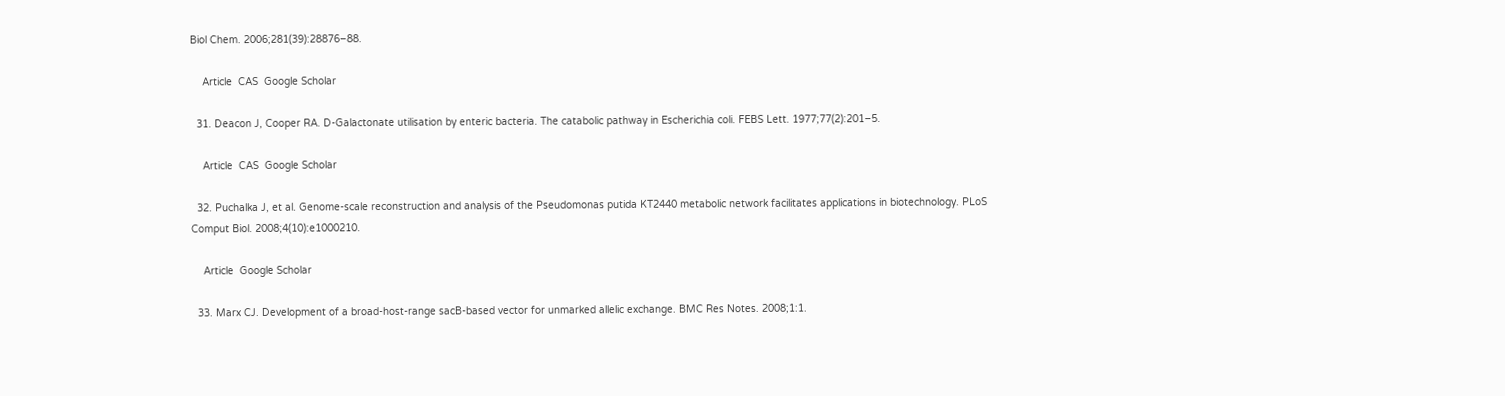Biol Chem. 2006;281(39):28876–88.

    Article  CAS  Google Scholar

  31. Deacon J, Cooper RA. D-Galactonate utilisation by enteric bacteria. The catabolic pathway in Escherichia coli. FEBS Lett. 1977;77(2):201–5.

    Article  CAS  Google Scholar

  32. Puchalka J, et al. Genome-scale reconstruction and analysis of the Pseudomonas putida KT2440 metabolic network facilitates applications in biotechnology. PLoS Comput Biol. 2008;4(10):e1000210.

    Article  Google Scholar

  33. Marx CJ. Development of a broad-host-range sacB-based vector for unmarked allelic exchange. BMC Res Notes. 2008;1:1.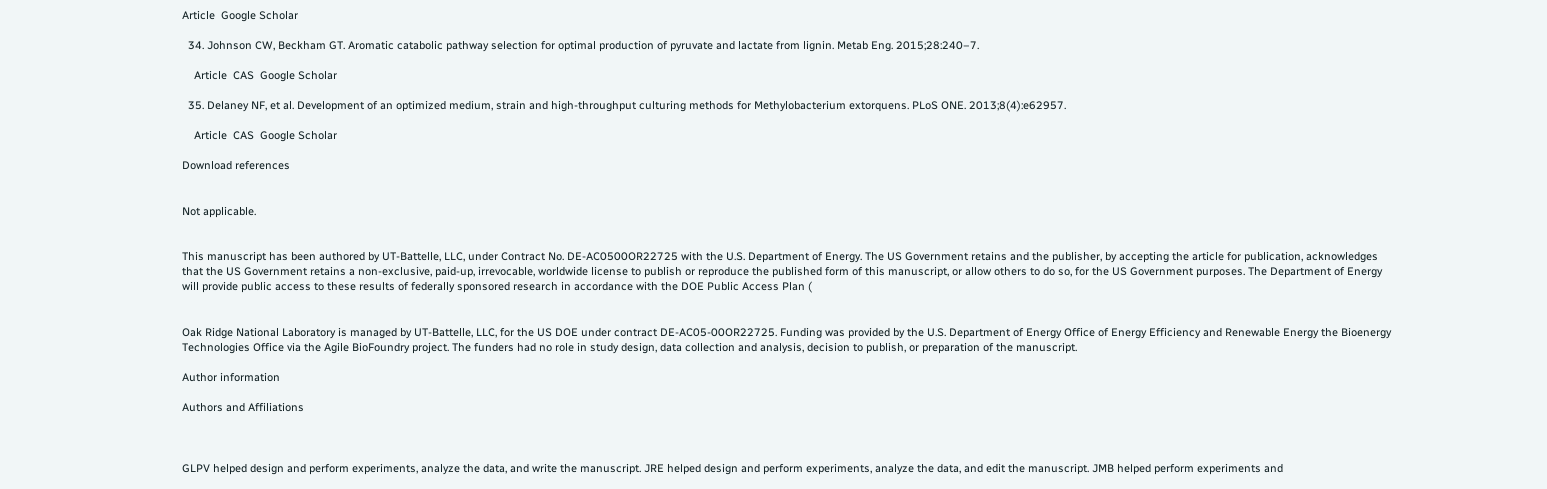Article  Google Scholar

  34. Johnson CW, Beckham GT. Aromatic catabolic pathway selection for optimal production of pyruvate and lactate from lignin. Metab Eng. 2015;28:240–7.

    Article  CAS  Google Scholar

  35. Delaney NF, et al. Development of an optimized medium, strain and high-throughput culturing methods for Methylobacterium extorquens. PLoS ONE. 2013;8(4):e62957.

    Article  CAS  Google Scholar

Download references


Not applicable.


This manuscript has been authored by UT-Battelle, LLC, under Contract No. DE-AC0500OR22725 with the U.S. Department of Energy. The US Government retains and the publisher, by accepting the article for publication, acknowledges that the US Government retains a non-exclusive, paid-up, irrevocable, worldwide license to publish or reproduce the published form of this manuscript, or allow others to do so, for the US Government purposes. The Department of Energy will provide public access to these results of federally sponsored research in accordance with the DOE Public Access Plan (


Oak Ridge National Laboratory is managed by UT-Battelle, LLC, for the US DOE under contract DE-AC05-00OR22725. Funding was provided by the U.S. Department of Energy Office of Energy Efficiency and Renewable Energy the Bioenergy Technologies Office via the Agile BioFoundry project. The funders had no role in study design, data collection and analysis, decision to publish, or preparation of the manuscript.

Author information

Authors and Affiliations



GLPV helped design and perform experiments, analyze the data, and write the manuscript. JRE helped design and perform experiments, analyze the data, and edit the manuscript. JMB helped perform experiments and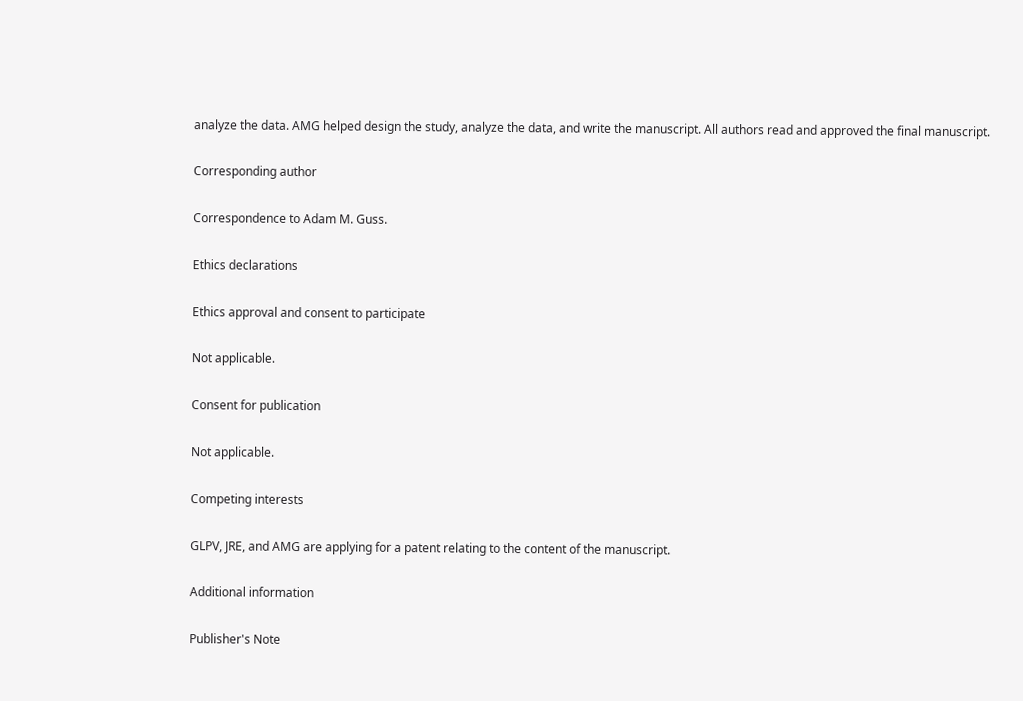analyze the data. AMG helped design the study, analyze the data, and write the manuscript. All authors read and approved the final manuscript.

Corresponding author

Correspondence to Adam M. Guss.

Ethics declarations

Ethics approval and consent to participate

Not applicable.

Consent for publication

Not applicable.

Competing interests

GLPV, JRE, and AMG are applying for a patent relating to the content of the manuscript.

Additional information

Publisher's Note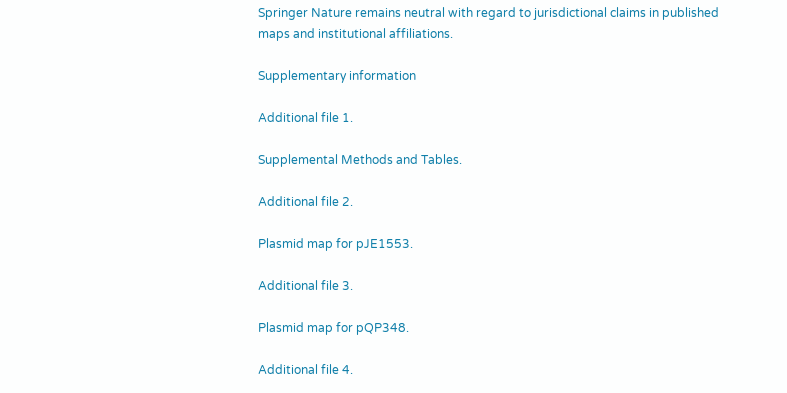Springer Nature remains neutral with regard to jurisdictional claims in published maps and institutional affiliations.

Supplementary information

Additional file 1.

Supplemental Methods and Tables.

Additional file 2.

Plasmid map for pJE1553.

Additional file 3.

Plasmid map for pQP348.

Additional file 4.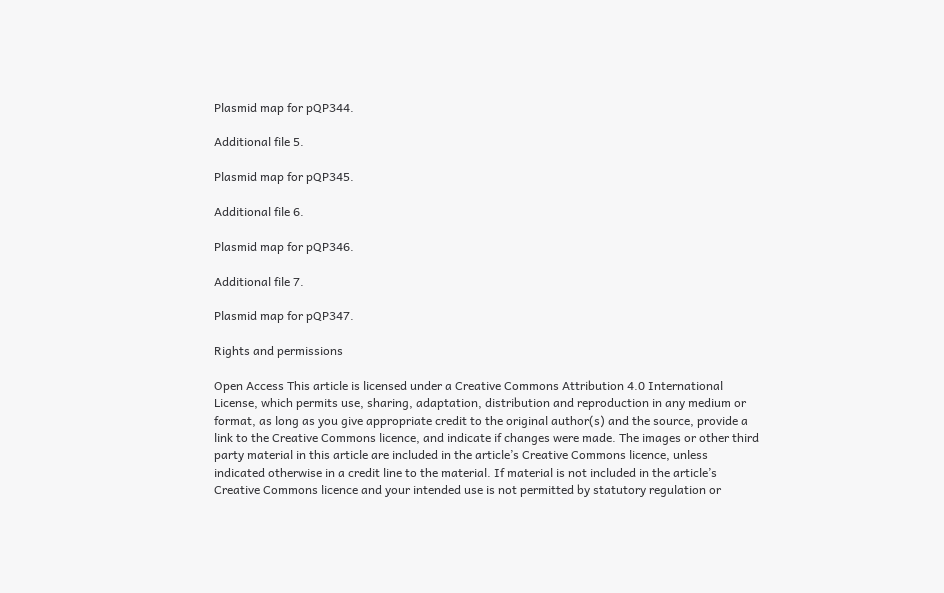Plasmid map for pQP344.

Additional file 5.

Plasmid map for pQP345.

Additional file 6.

Plasmid map for pQP346.

Additional file 7.

Plasmid map for pQP347.

Rights and permissions

Open Access This article is licensed under a Creative Commons Attribution 4.0 International License, which permits use, sharing, adaptation, distribution and reproduction in any medium or format, as long as you give appropriate credit to the original author(s) and the source, provide a link to the Creative Commons licence, and indicate if changes were made. The images or other third party material in this article are included in the article’s Creative Commons licence, unless indicated otherwise in a credit line to the material. If material is not included in the article’s Creative Commons licence and your intended use is not permitted by statutory regulation or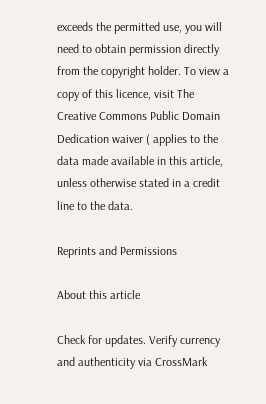exceeds the permitted use, you will need to obtain permission directly from the copyright holder. To view a copy of this licence, visit The Creative Commons Public Domain Dedication waiver ( applies to the data made available in this article, unless otherwise stated in a credit line to the data.

Reprints and Permissions

About this article

Check for updates. Verify currency and authenticity via CrossMark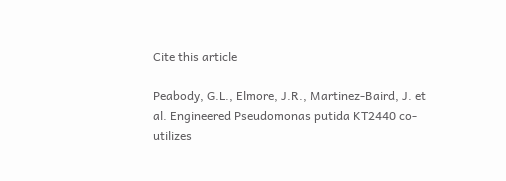Cite this article

Peabody, G.L., Elmore, J.R., Martinez-Baird, J. et al. Engineered Pseudomonas putida KT2440 co-utilizes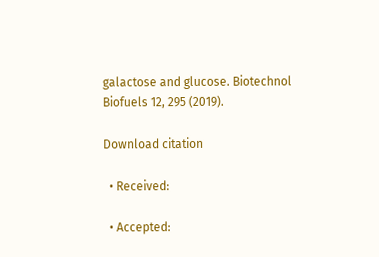galactose and glucose. Biotechnol Biofuels 12, 295 (2019).

Download citation

  • Received:

  • Accepted: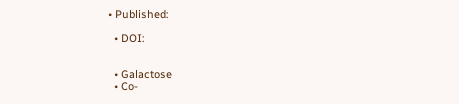• Published:

  • DOI:


  • Galactose
  • Co-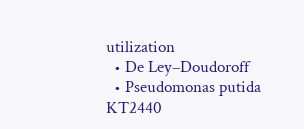utilization
  • De Ley–Doudoroff
  • Pseudomonas putida KT2440